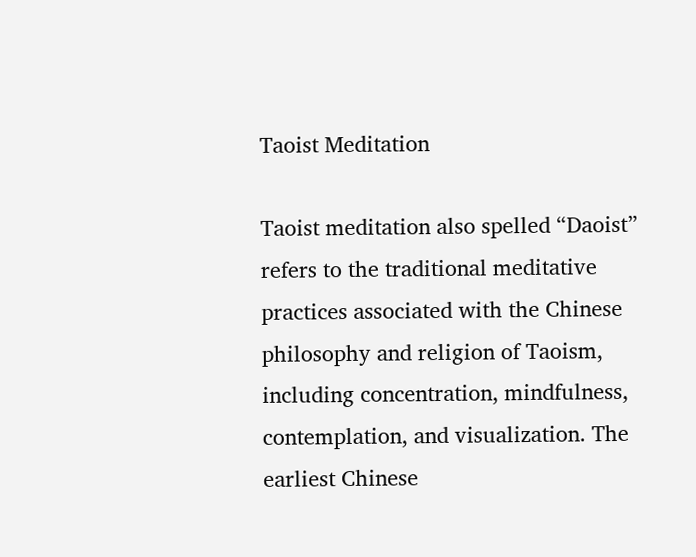Taoist Meditation

Taoist meditation also spelled “Daoist” refers to the traditional meditative practices associated with the Chinese philosophy and religion of Taoism, including concentration, mindfulness, contemplation, and visualization. The earliest Chinese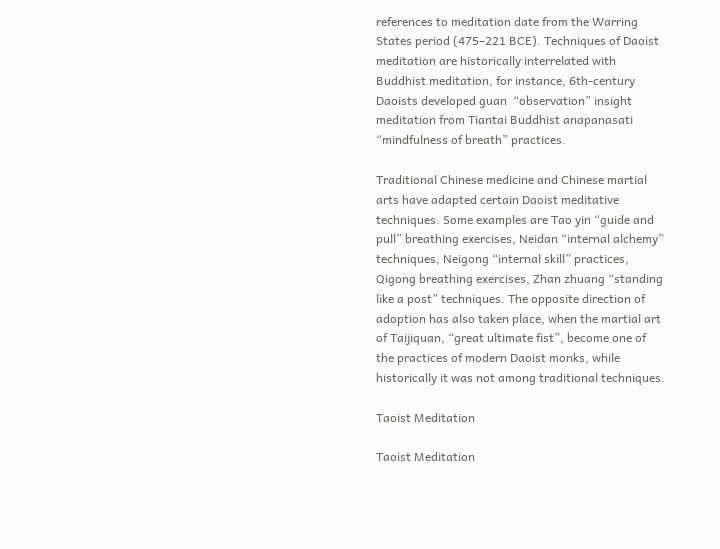references to meditation date from the Warring States period (475–221 BCE). Techniques of Daoist meditation are historically interrelated with Buddhist meditation, for instance, 6th-century Daoists developed guan  “observation” insight meditation from Tiantai Buddhist anapanasati “mindfulness of breath” practices.

Traditional Chinese medicine and Chinese martial arts have adapted certain Daoist meditative techniques. Some examples are Tao yin “guide and pull” breathing exercises, Neidan “internal alchemy” techniques, Neigong “internal skill” practices, Qigong breathing exercises, Zhan zhuang “standing like a post” techniques. The opposite direction of adoption has also taken place, when the martial art of Taijiquan, “great ultimate fist”, become one of the practices of modern Daoist monks, while historically it was not among traditional techniques.

Taoist Meditation

Taoist Meditation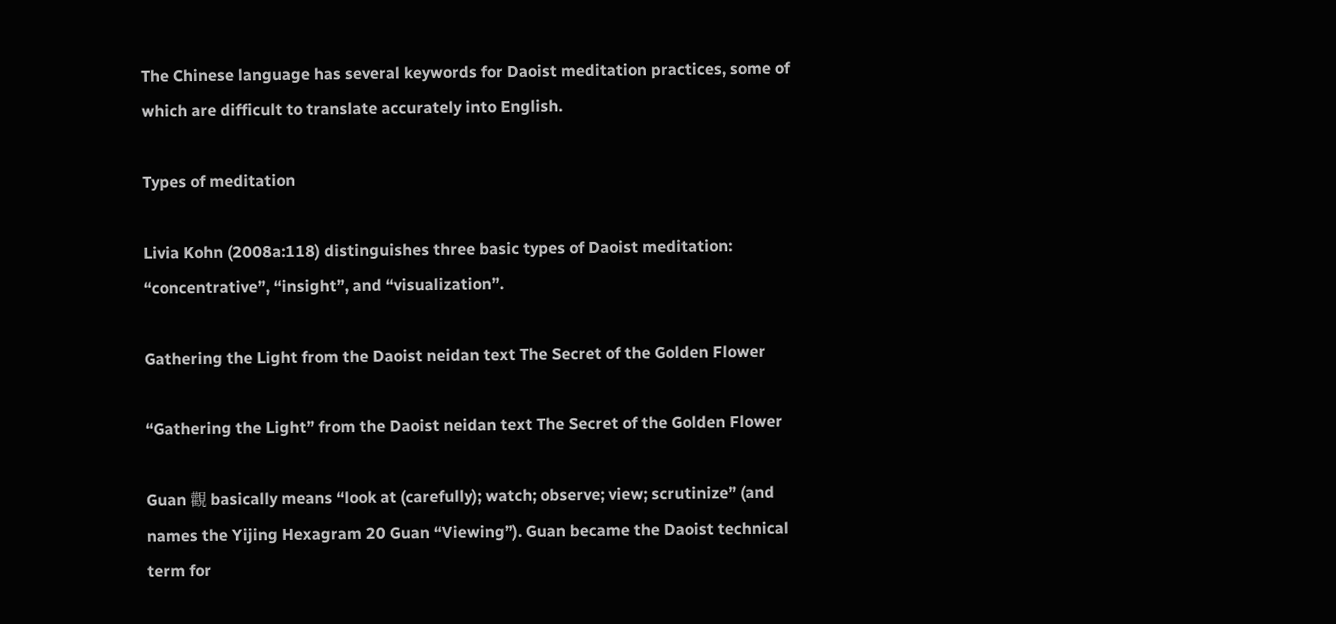The Chinese language has several keywords for Daoist meditation practices, some of which are difficult to translate accurately into English.

Types of meditation

Livia Kohn (2008a:118) distinguishes three basic types of Daoist meditation: “concentrative”, “insight”, and “visualization”.

Gathering the Light from the Daoist neidan text The Secret of the Golden Flower

“Gathering the Light” from the Daoist neidan text The Secret of the Golden Flower

Guan 觀 basically means “look at (carefully); watch; observe; view; scrutinize” (and names the Yijing Hexagram 20 Guan “Viewing”). Guan became the Daoist technical term for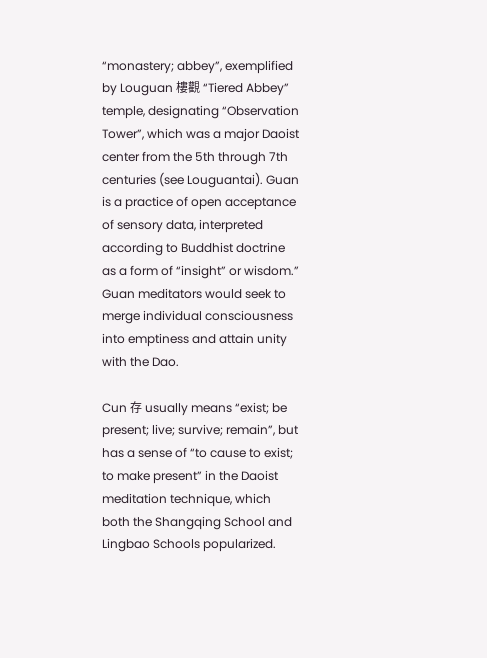“monastery; abbey”, exemplified by Louguan 樓觀 “Tiered Abbey” temple, designating “Observation Tower”, which was a major Daoist center from the 5th through 7th centuries (see Louguantai). Guan is a practice of open acceptance of sensory data, interpreted according to Buddhist doctrine as a form of “insight” or wisdom.” Guan meditators would seek to merge individual consciousness into emptiness and attain unity with the Dao.

Cun 存 usually means “exist; be present; live; survive; remain”, but has a sense of “to cause to exist; to make present” in the Daoist meditation technique, which both the Shangqing School and Lingbao Schools popularized.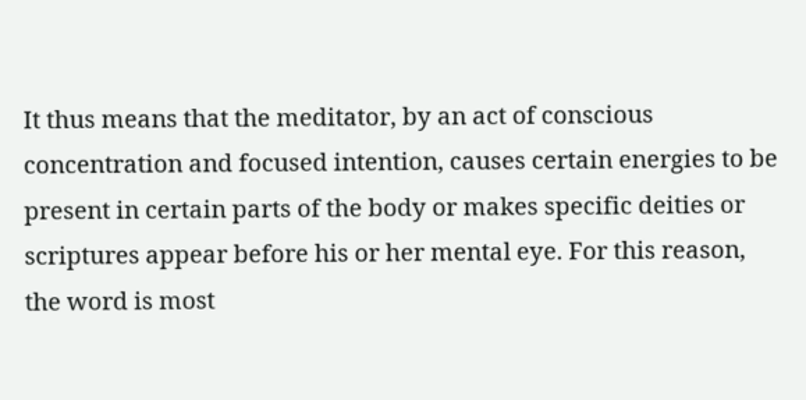It thus means that the meditator, by an act of conscious concentration and focused intention, causes certain energies to be present in certain parts of the body or makes specific deities or scriptures appear before his or her mental eye. For this reason, the word is most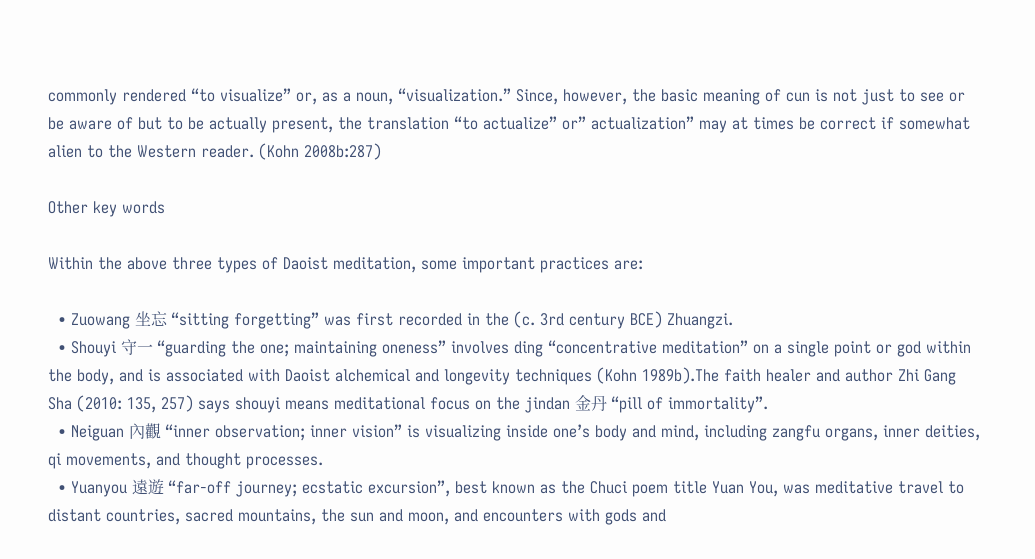commonly rendered “to visualize” or, as a noun, “visualization.” Since, however, the basic meaning of cun is not just to see or be aware of but to be actually present, the translation “to actualize” or” actualization” may at times be correct if somewhat alien to the Western reader. (Kohn 2008b:287)

Other key words

Within the above three types of Daoist meditation, some important practices are:

  • Zuowang 坐忘 “sitting forgetting” was first recorded in the (c. 3rd century BCE) Zhuangzi.
  • Shouyi 守一 “guarding the one; maintaining oneness” involves ding “concentrative meditation” on a single point or god within the body, and is associated with Daoist alchemical and longevity techniques (Kohn 1989b).The faith healer and author Zhi Gang Sha (2010: 135, 257) says shouyi means meditational focus on the jindan 金丹 “pill of immortality”.
  • Neiguan 內觀 “inner observation; inner vision” is visualizing inside one’s body and mind, including zangfu organs, inner deities, qi movements, and thought processes.
  • Yuanyou 遠遊 “far-off journey; ecstatic excursion”, best known as the Chuci poem title Yuan You, was meditative travel to distant countries, sacred mountains, the sun and moon, and encounters with gods and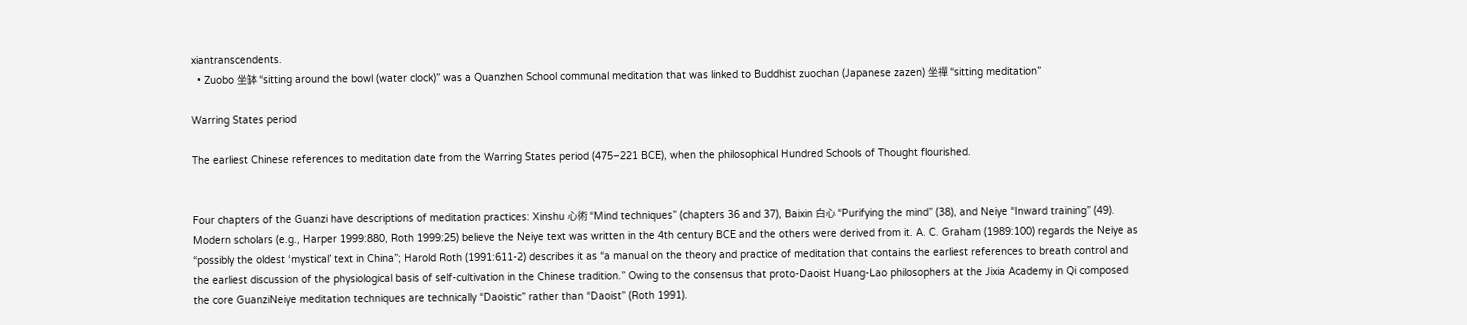xiantranscendents.
  • Zuobo 坐缽 “sitting around the bowl (water clock)” was a Quanzhen School communal meditation that was linked to Buddhist zuochan (Japanese zazen) 坐禪 “sitting meditation”

Warring States period

The earliest Chinese references to meditation date from the Warring States period (475–221 BCE), when the philosophical Hundred Schools of Thought flourished.


Four chapters of the Guanzi have descriptions of meditation practices: Xinshu 心術 “Mind techniques” (chapters 36 and 37), Baixin 白心 “Purifying the mind” (38), and Neiye “Inward training” (49). Modern scholars (e.g., Harper 1999:880, Roth 1999:25) believe the Neiye text was written in the 4th century BCE and the others were derived from it. A. C. Graham (1989:100) regards the Neiye as “possibly the oldest ‘mystical’ text in China”; Harold Roth (1991:611-2) describes it as “a manual on the theory and practice of meditation that contains the earliest references to breath control and the earliest discussion of the physiological basis of self-cultivation in the Chinese tradition.” Owing to the consensus that proto-Daoist Huang-Lao philosophers at the Jixia Academy in Qi composed the core GuanziNeiye meditation techniques are technically “Daoistic” rather than “Daoist” (Roth 1991).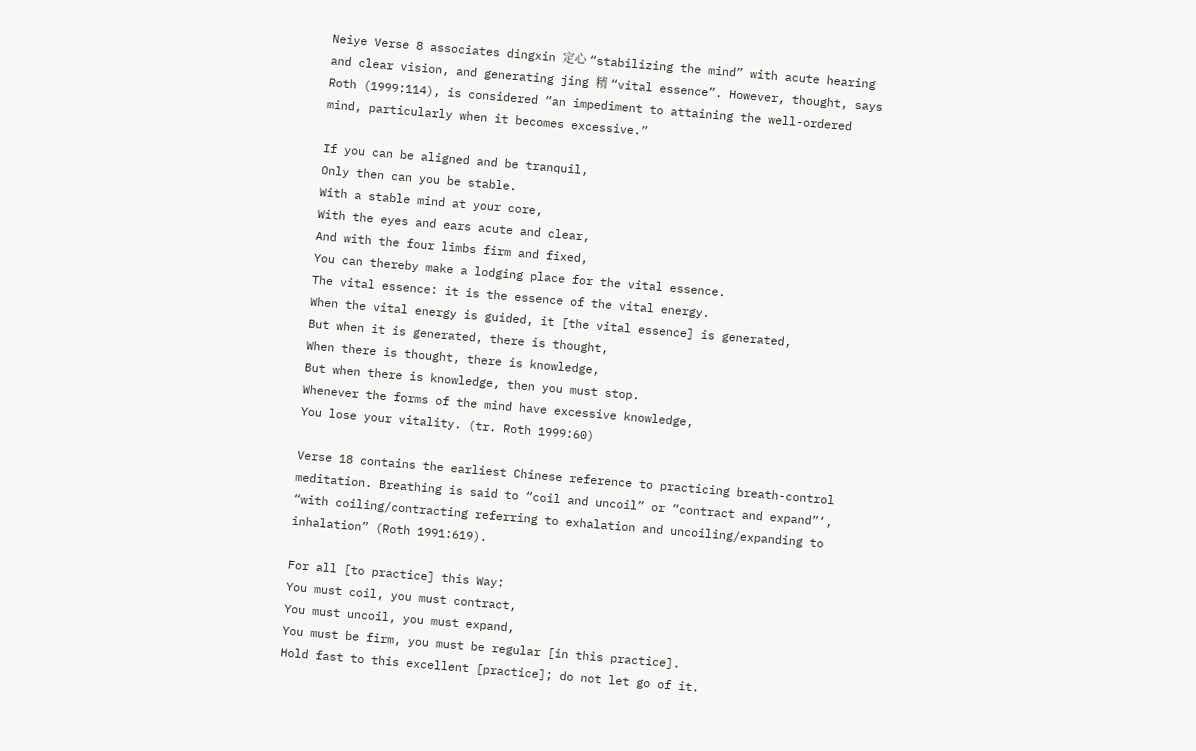Neiye Verse 8 associates dingxin 定心 “stabilizing the mind” with acute hearing and clear vision, and generating jing 精 “vital essence”. However, thought, says Roth (1999:114), is considered “an impediment to attaining the well-ordered mind, particularly when it becomes excessive.”

If you can be aligned and be tranquil,
Only then can you be stable.
With a stable mind at your core,
With the eyes and ears acute and clear,
And with the four limbs firm and fixed,
You can thereby make a lodging place for the vital essence.
The vital essence: it is the essence of the vital energy.
When the vital energy is guided, it [the vital essence] is generated,
But when it is generated, there is thought,
When there is thought, there is knowledge,
But when there is knowledge, then you must stop.
Whenever the forms of the mind have excessive knowledge,
You lose your vitality. (tr. Roth 1999:60)

Verse 18 contains the earliest Chinese reference to practicing breath-control meditation. Breathing is said to “coil and uncoil” or “contract and expand”‘, “with coiling/contracting referring to exhalation and uncoiling/expanding to inhalation” (Roth 1991:619).

For all [to practice] this Way:
You must coil, you must contract,
You must uncoil, you must expand,
You must be firm, you must be regular [in this practice].
Hold fast to this excellent [practice]; do not let go of it.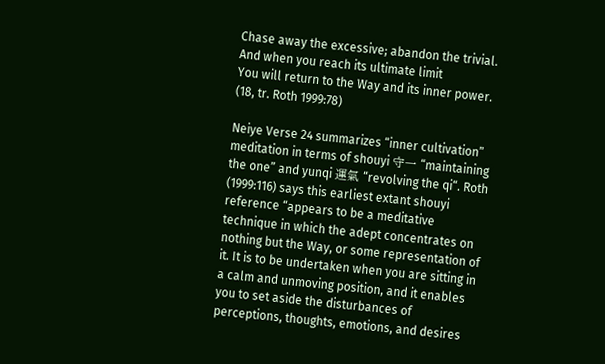Chase away the excessive; abandon the trivial.
And when you reach its ultimate limit
You will return to the Way and its inner power. (18, tr. Roth 1999:78)

Neiye Verse 24 summarizes “inner cultivation” meditation in terms of shouyi 守一 “maintaining the one” and yunqi 運氣 “revolving the qi“. Roth (1999:116) says this earliest extant shouyi reference “appears to be a meditative technique in which the adept concentrates on nothing but the Way, or some representation of it. It is to be undertaken when you are sitting in a calm and unmoving position, and it enables you to set aside the disturbances of perceptions, thoughts, emotions, and desires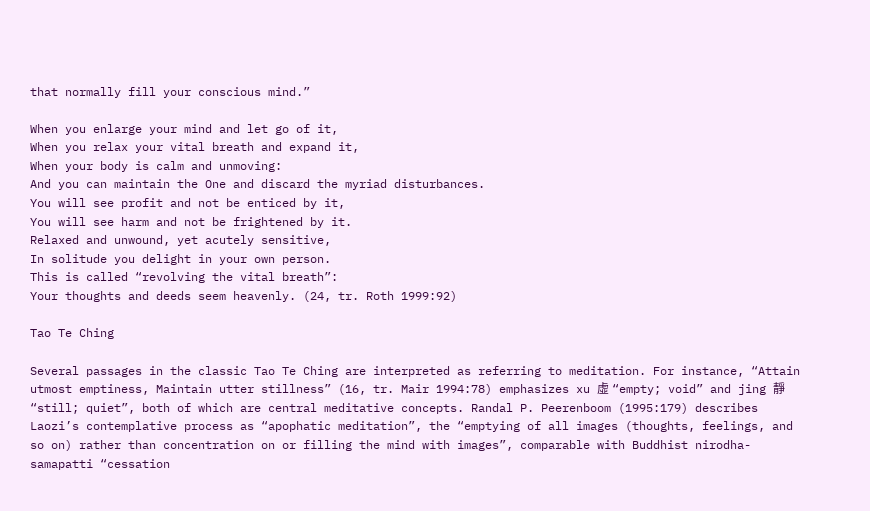that normally fill your conscious mind.”

When you enlarge your mind and let go of it,
When you relax your vital breath and expand it,
When your body is calm and unmoving:
And you can maintain the One and discard the myriad disturbances.
You will see profit and not be enticed by it,
You will see harm and not be frightened by it.
Relaxed and unwound, yet acutely sensitive,
In solitude you delight in your own person.
This is called “revolving the vital breath”:
Your thoughts and deeds seem heavenly. (24, tr. Roth 1999:92)

Tao Te Ching

Several passages in the classic Tao Te Ching are interpreted as referring to meditation. For instance, “Attain utmost emptiness, Maintain utter stillness” (16, tr. Mair 1994:78) emphasizes xu 虛 “empty; void” and jing 靜 “still; quiet”, both of which are central meditative concepts. Randal P. Peerenboom (1995:179) describes Laozi’s contemplative process as “apophatic meditation”, the “emptying of all images (thoughts, feelings, and so on) rather than concentration on or filling the mind with images”, comparable with Buddhist nirodha-samapatti “cessation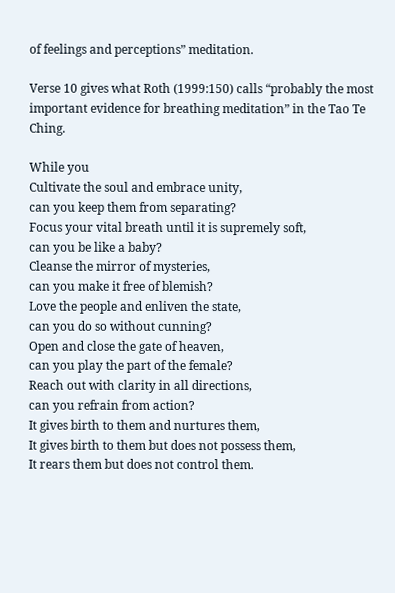of feelings and perceptions” meditation.

Verse 10 gives what Roth (1999:150) calls “probably the most important evidence for breathing meditation” in the Tao Te Ching.

While you
Cultivate the soul and embrace unity,
can you keep them from separating?
Focus your vital breath until it is supremely soft,
can you be like a baby?
Cleanse the mirror of mysteries,
can you make it free of blemish?
Love the people and enliven the state,
can you do so without cunning?
Open and close the gate of heaven,
can you play the part of the female?
Reach out with clarity in all directions,
can you refrain from action?
It gives birth to them and nurtures them,
It gives birth to them but does not possess them,
It rears them but does not control them.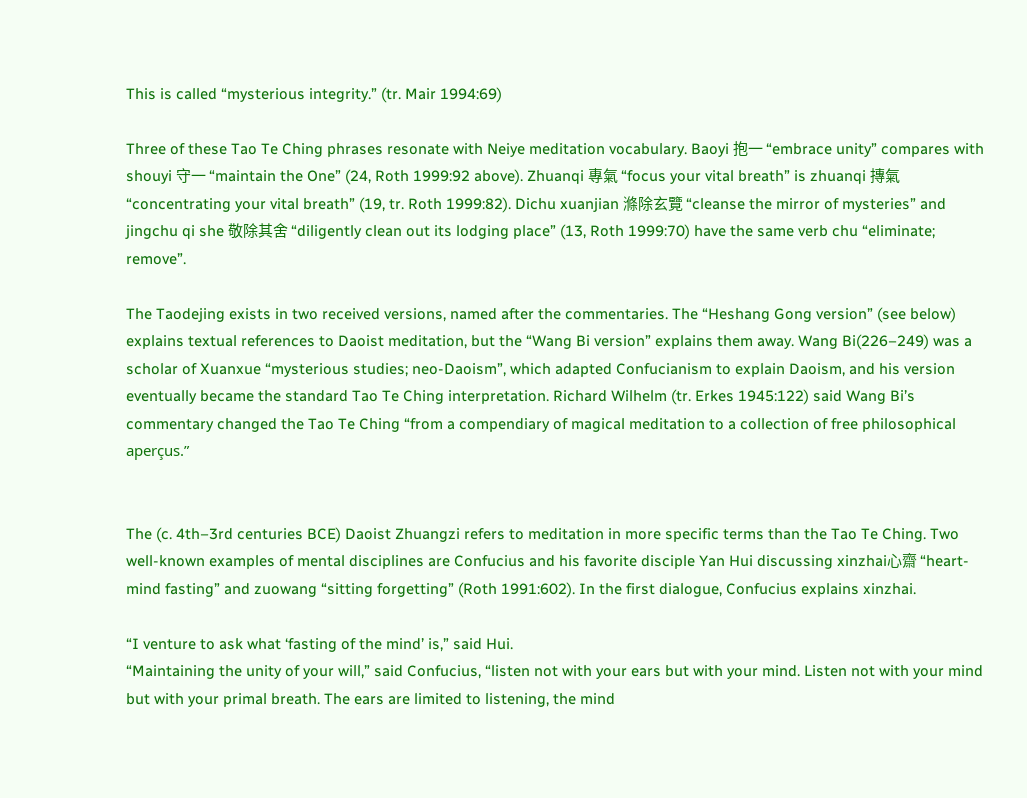This is called “mysterious integrity.” (tr. Mair 1994:69)

Three of these Tao Te Ching phrases resonate with Neiye meditation vocabulary. Baoyi 抱一 “embrace unity” compares with shouyi 守一 “maintain the One” (24, Roth 1999:92 above). Zhuanqi 專氣 “focus your vital breath” is zhuanqi 摶氣 “concentrating your vital breath” (19, tr. Roth 1999:82). Dichu xuanjian 滌除玄覽 “cleanse the mirror of mysteries” and jingchu qi she 敬除其舍 “diligently clean out its lodging place” (13, Roth 1999:70) have the same verb chu “eliminate; remove”.

The Taodejing exists in two received versions, named after the commentaries. The “Heshang Gong version” (see below) explains textual references to Daoist meditation, but the “Wang Bi version” explains them away. Wang Bi(226–249) was a scholar of Xuanxue “mysterious studies; neo-Daoism”, which adapted Confucianism to explain Daoism, and his version eventually became the standard Tao Te Ching interpretation. Richard Wilhelm (tr. Erkes 1945:122) said Wang Bi’s commentary changed the Tao Te Ching “from a compendiary of magical meditation to a collection of free philosophical aperçus.”


The (c. 4th–3rd centuries BCE) Daoist Zhuangzi refers to meditation in more specific terms than the Tao Te Ching. Two well-known examples of mental disciplines are Confucius and his favorite disciple Yan Hui discussing xinzhai心齋 “heart-mind fasting” and zuowang “sitting forgetting” (Roth 1991:602). In the first dialogue, Confucius explains xinzhai.

“I venture to ask what ‘fasting of the mind’ is,” said Hui.
“Maintaining the unity of your will,” said Confucius, “listen not with your ears but with your mind. Listen not with your mind but with your primal breath. The ears are limited to listening, the mind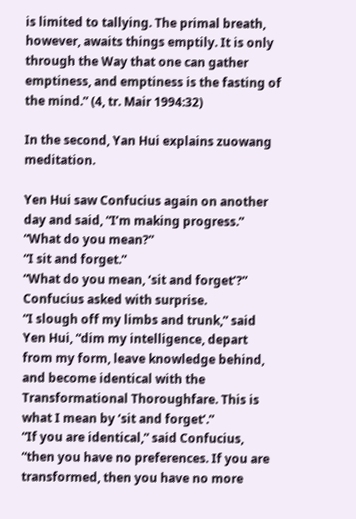is limited to tallying. The primal breath, however, awaits things emptily. It is only through the Way that one can gather emptiness, and emptiness is the fasting of the mind.” (4, tr. Mair 1994:32)

In the second, Yan Hui explains zuowang meditation.

Yen Hui saw Confucius again on another day and said, “I’m making progress.”
“What do you mean?”
“I sit and forget.”
“What do you mean, ‘sit and forget’?” Confucius asked with surprise.
“I slough off my limbs and trunk,” said Yen Hui, “dim my intelligence, depart from my form, leave knowledge behind, and become identical with the Transformational Thoroughfare. This is what I mean by ‘sit and forget’.”
“If you are identical,” said Confucius, “then you have no preferences. If you are transformed, then you have no more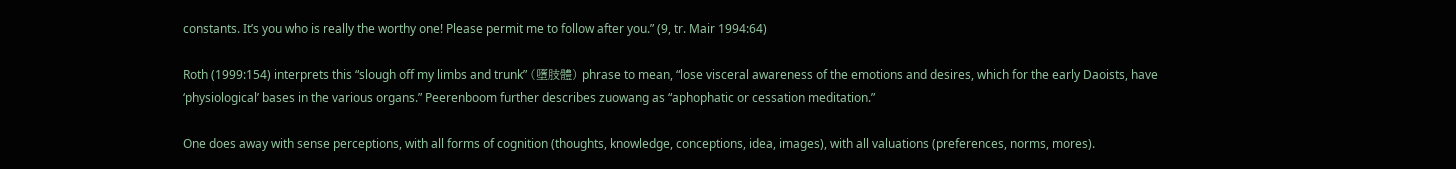constants. It’s you who is really the worthy one! Please permit me to follow after you.” (9, tr. Mair 1994:64)

Roth (1999:154) interprets this “slough off my limbs and trunk” (墮肢體) phrase to mean, “lose visceral awareness of the emotions and desires, which for the early Daoists, have ‘physiological’ bases in the various organs.” Peerenboom further describes zuowang as “aphophatic or cessation meditation.”

One does away with sense perceptions, with all forms of cognition (thoughts, knowledge, conceptions, idea, images), with all valuations (preferences, norms, mores).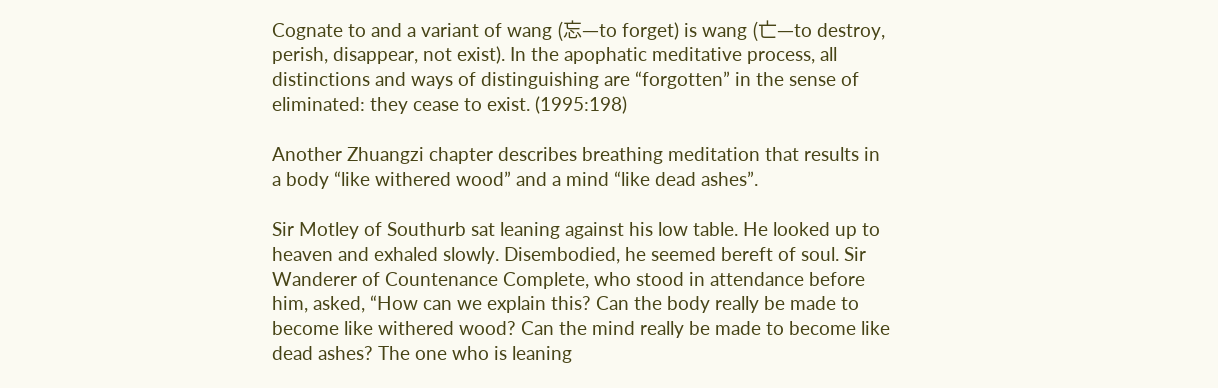Cognate to and a variant of wang (忘—to forget) is wang (亡—to destroy, perish, disappear, not exist). In the apophatic meditative process, all distinctions and ways of distinguishing are “forgotten” in the sense of eliminated: they cease to exist. (1995:198)

Another Zhuangzi chapter describes breathing meditation that results in a body “like withered wood” and a mind “like dead ashes”.

Sir Motley of Southurb sat leaning against his low table. He looked up to heaven and exhaled slowly. Disembodied, he seemed bereft of soul. Sir Wanderer of Countenance Complete, who stood in attendance before him, asked, “How can we explain this? Can the body really be made to become like withered wood? Can the mind really be made to become like dead ashes? The one who is leaning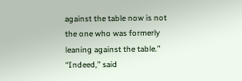against the table now is not the one who was formerly leaning against the table.” “Indeed,” said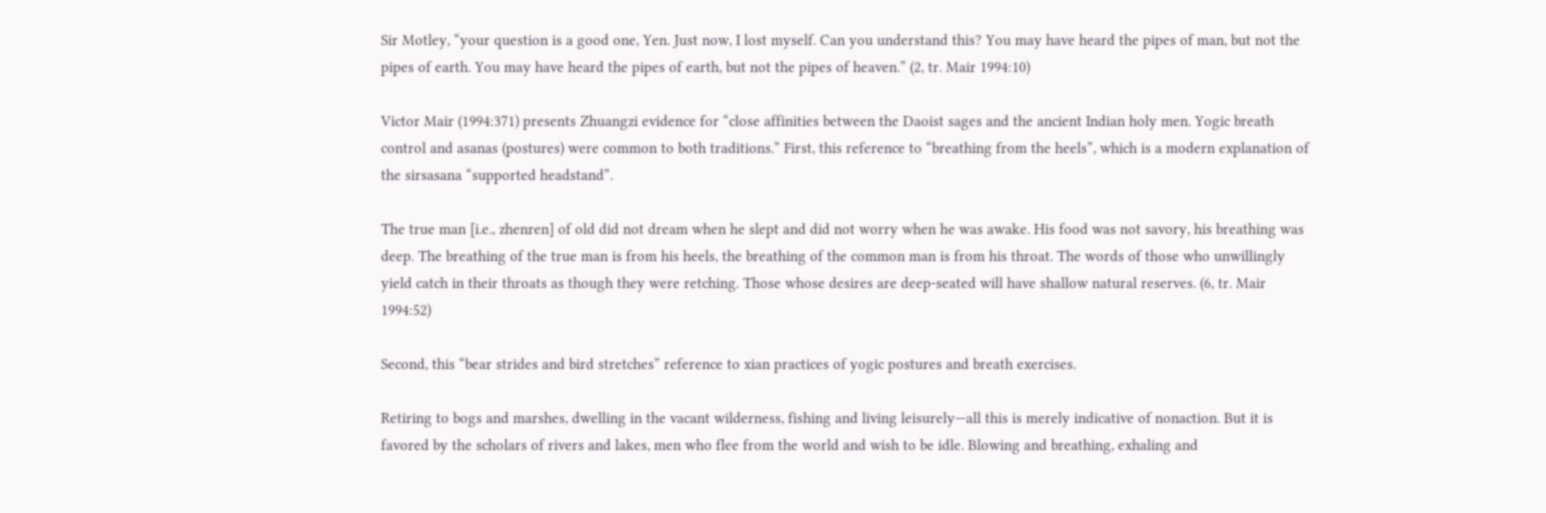Sir Motley, “your question is a good one, Yen. Just now, I lost myself. Can you understand this? You may have heard the pipes of man, but not the pipes of earth. You may have heard the pipes of earth, but not the pipes of heaven.” (2, tr. Mair 1994:10)

Victor Mair (1994:371) presents Zhuangzi evidence for “close affinities between the Daoist sages and the ancient Indian holy men. Yogic breath control and asanas (postures) were common to both traditions.” First, this reference to “breathing from the heels”, which is a modern explanation of the sirsasana “supported headstand”.

The true man [i.e., zhenren] of old did not dream when he slept and did not worry when he was awake. His food was not savory, his breathing was deep. The breathing of the true man is from his heels, the breathing of the common man is from his throat. The words of those who unwillingly yield catch in their throats as though they were retching. Those whose desires are deep-seated will have shallow natural reserves. (6, tr. Mair 1994:52)

Second, this “bear strides and bird stretches” reference to xian practices of yogic postures and breath exercises.

Retiring to bogs and marshes, dwelling in the vacant wilderness, fishing and living leisurely—all this is merely indicative of nonaction. But it is favored by the scholars of rivers and lakes, men who flee from the world and wish to be idle. Blowing and breathing, exhaling and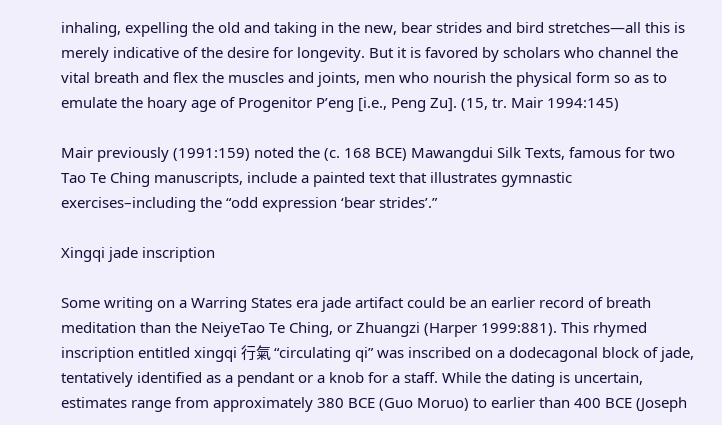inhaling, expelling the old and taking in the new, bear strides and bird stretches—all this is merely indicative of the desire for longevity. But it is favored by scholars who channel the vital breath and flex the muscles and joints, men who nourish the physical form so as to emulate the hoary age of Progenitor P’eng [i.e., Peng Zu]. (15, tr. Mair 1994:145)

Mair previously (1991:159) noted the (c. 168 BCE) Mawangdui Silk Texts, famous for two Tao Te Ching manuscripts, include a painted text that illustrates gymnastic exercises–including the “odd expression ‘bear strides’.”

Xingqi jade inscription

Some writing on a Warring States era jade artifact could be an earlier record of breath meditation than the NeiyeTao Te Ching, or Zhuangzi (Harper 1999:881). This rhymed inscription entitled xingqi 行氣 “circulating qi” was inscribed on a dodecagonal block of jade, tentatively identified as a pendant or a knob for a staff. While the dating is uncertain, estimates range from approximately 380 BCE (Guo Moruo) to earlier than 400 BCE (Joseph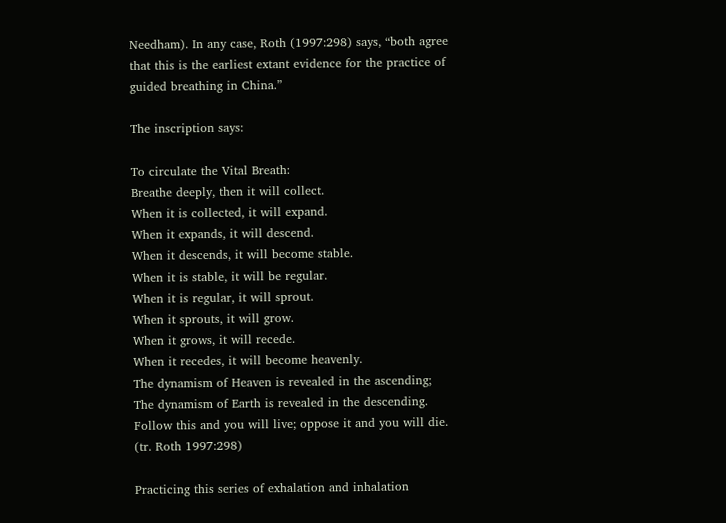Needham). In any case, Roth (1997:298) says, “both agree that this is the earliest extant evidence for the practice of guided breathing in China.”

The inscription says:

To circulate the Vital Breath:
Breathe deeply, then it will collect.
When it is collected, it will expand.
When it expands, it will descend.
When it descends, it will become stable.
When it is stable, it will be regular.
When it is regular, it will sprout.
When it sprouts, it will grow.
When it grows, it will recede.
When it recedes, it will become heavenly.
The dynamism of Heaven is revealed in the ascending;
The dynamism of Earth is revealed in the descending.
Follow this and you will live; oppose it and you will die. (tr. Roth 1997:298)

Practicing this series of exhalation and inhalation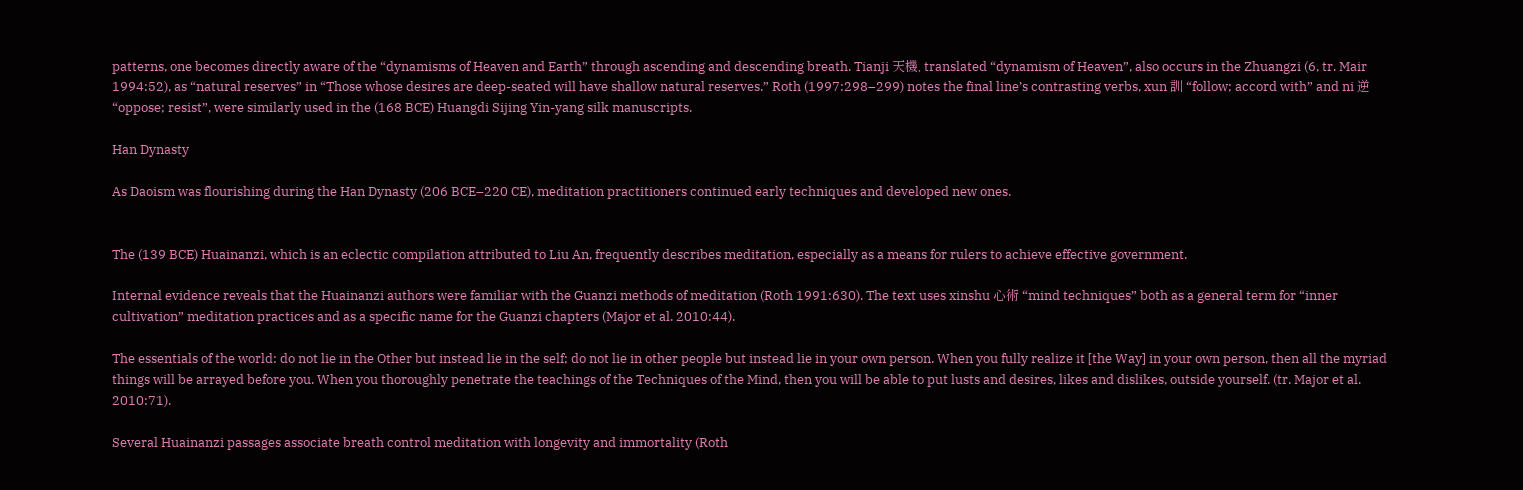patterns, one becomes directly aware of the “dynamisms of Heaven and Earth” through ascending and descending breath. Tianji 天機, translated “dynamism of Heaven”, also occurs in the Zhuangzi (6, tr. Mair 1994:52), as “natural reserves” in “Those whose desires are deep-seated will have shallow natural reserves.” Roth (1997:298–299) notes the final line’s contrasting verbs, xun 訓 “follow; accord with” and ni 逆 “oppose; resist”, were similarly used in the (168 BCE) Huangdi Sijing Yin-yang silk manuscripts.

Han Dynasty

As Daoism was flourishing during the Han Dynasty (206 BCE–220 CE), meditation practitioners continued early techniques and developed new ones.


The (139 BCE) Huainanzi, which is an eclectic compilation attributed to Liu An, frequently describes meditation, especially as a means for rulers to achieve effective government.

Internal evidence reveals that the Huainanzi authors were familiar with the Guanzi methods of meditation (Roth 1991:630). The text uses xinshu 心術 “mind techniques” both as a general term for “inner cultivation” meditation practices and as a specific name for the Guanzi chapters (Major et al. 2010:44).

The essentials of the world: do not lie in the Other but instead lie in the self; do not lie in other people but instead lie in your own person. When you fully realize it [the Way] in your own person, then all the myriad things will be arrayed before you. When you thoroughly penetrate the teachings of the Techniques of the Mind, then you will be able to put lusts and desires, likes and dislikes, outside yourself. (tr. Major et al. 2010:71).

Several Huainanzi passages associate breath control meditation with longevity and immortality (Roth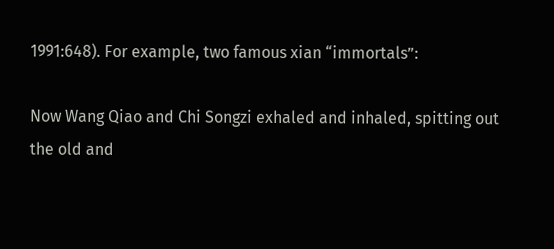1991:648). For example, two famous xian “immortals”:

Now Wang Qiao and Chi Songzi exhaled and inhaled, spitting out the old and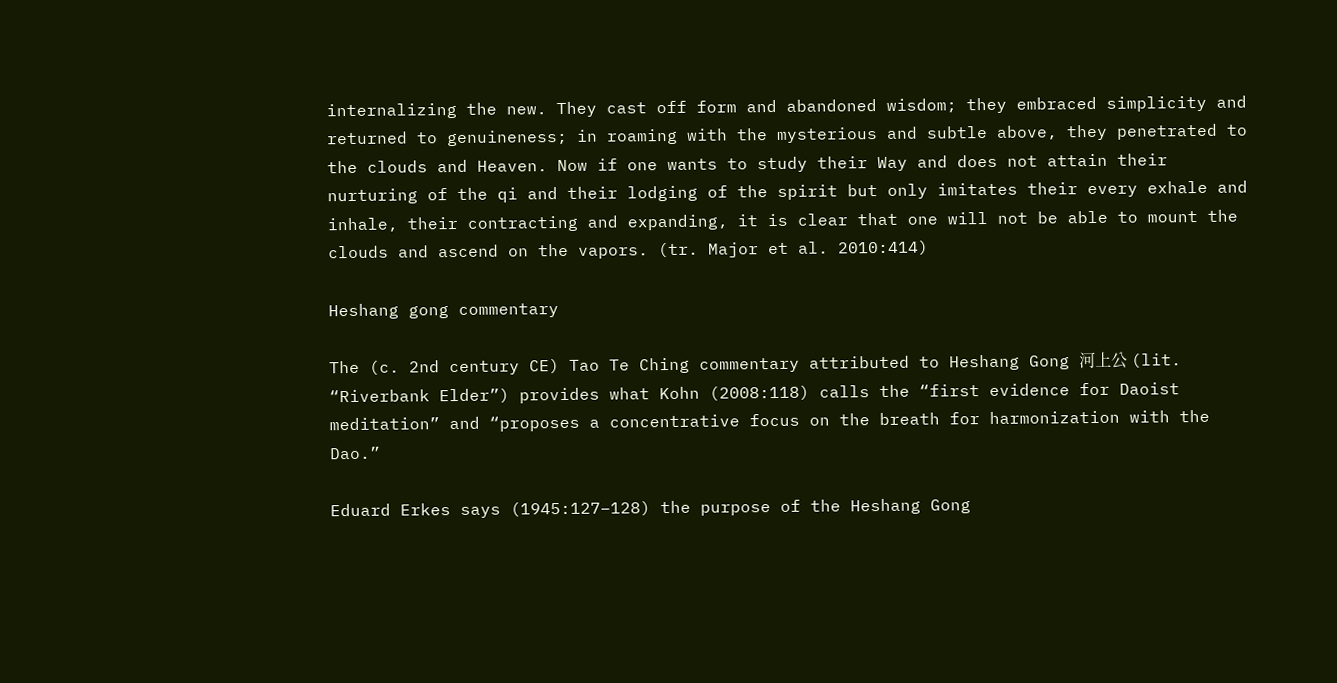internalizing the new. They cast off form and abandoned wisdom; they embraced simplicity and returned to genuineness; in roaming with the mysterious and subtle above, they penetrated to the clouds and Heaven. Now if one wants to study their Way and does not attain their nurturing of the qi and their lodging of the spirit but only imitates their every exhale and inhale, their contracting and expanding, it is clear that one will not be able to mount the clouds and ascend on the vapors. (tr. Major et al. 2010:414)

Heshang gong commentary

The (c. 2nd century CE) Tao Te Ching commentary attributed to Heshang Gong 河上公 (lit. “Riverbank Elder”) provides what Kohn (2008:118) calls the “first evidence for Daoist meditation” and “proposes a concentrative focus on the breath for harmonization with the Dao.”

Eduard Erkes says (1945:127–128) the purpose of the Heshang Gong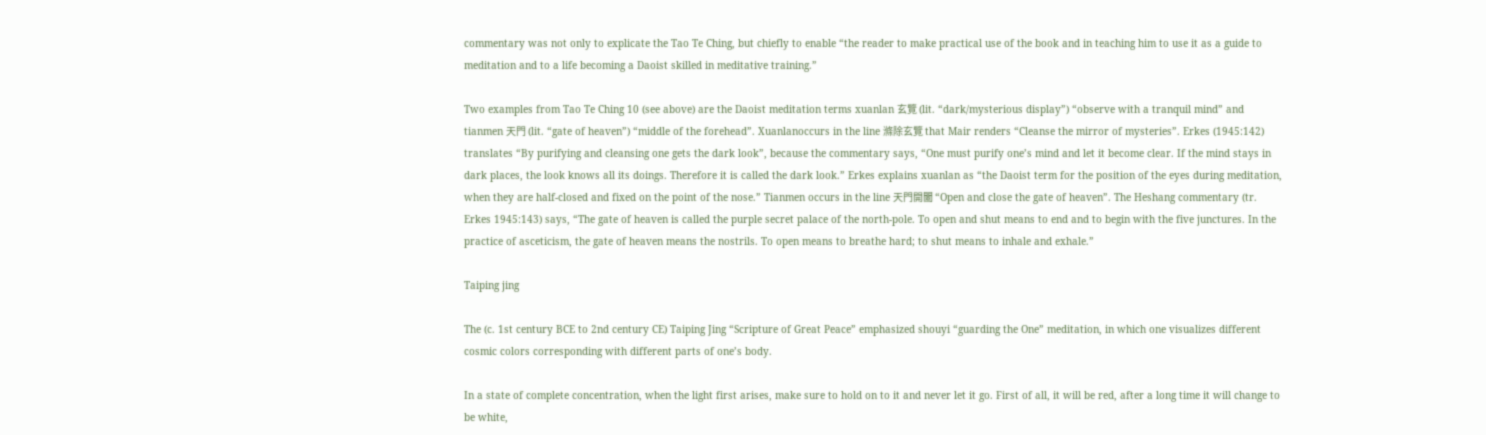commentary was not only to explicate the Tao Te Ching, but chiefly to enable “the reader to make practical use of the book and in teaching him to use it as a guide to meditation and to a life becoming a Daoist skilled in meditative training.”

Two examples from Tao Te Ching 10 (see above) are the Daoist meditation terms xuanlan 玄覽 (lit. “dark/mysterious display”) “observe with a tranquil mind” and tianmen 天門 (lit. “gate of heaven”) “middle of the forehead”. Xuanlanoccurs in the line 滌除玄覽 that Mair renders “Cleanse the mirror of mysteries”. Erkes (1945:142) translates “By purifying and cleansing one gets the dark look”, because the commentary says, “One must purify one’s mind and let it become clear. If the mind stays in dark places, the look knows all its doings. Therefore it is called the dark look.” Erkes explains xuanlan as “the Daoist term for the position of the eyes during meditation, when they are half-closed and fixed on the point of the nose.” Tianmen occurs in the line 天門開闔 “Open and close the gate of heaven”. The Heshang commentary (tr. Erkes 1945:143) says, “The gate of heaven is called the purple secret palace of the north-pole. To open and shut means to end and to begin with the five junctures. In the practice of asceticism, the gate of heaven means the nostrils. To open means to breathe hard; to shut means to inhale and exhale.”

Taiping jing

The (c. 1st century BCE to 2nd century CE) Taiping Jing “Scripture of Great Peace” emphasized shouyi “guarding the One” meditation, in which one visualizes different cosmic colors corresponding with different parts of one’s body.

In a state of complete concentration, when the light first arises, make sure to hold on to it and never let it go. First of all, it will be red, after a long time it will change to be white,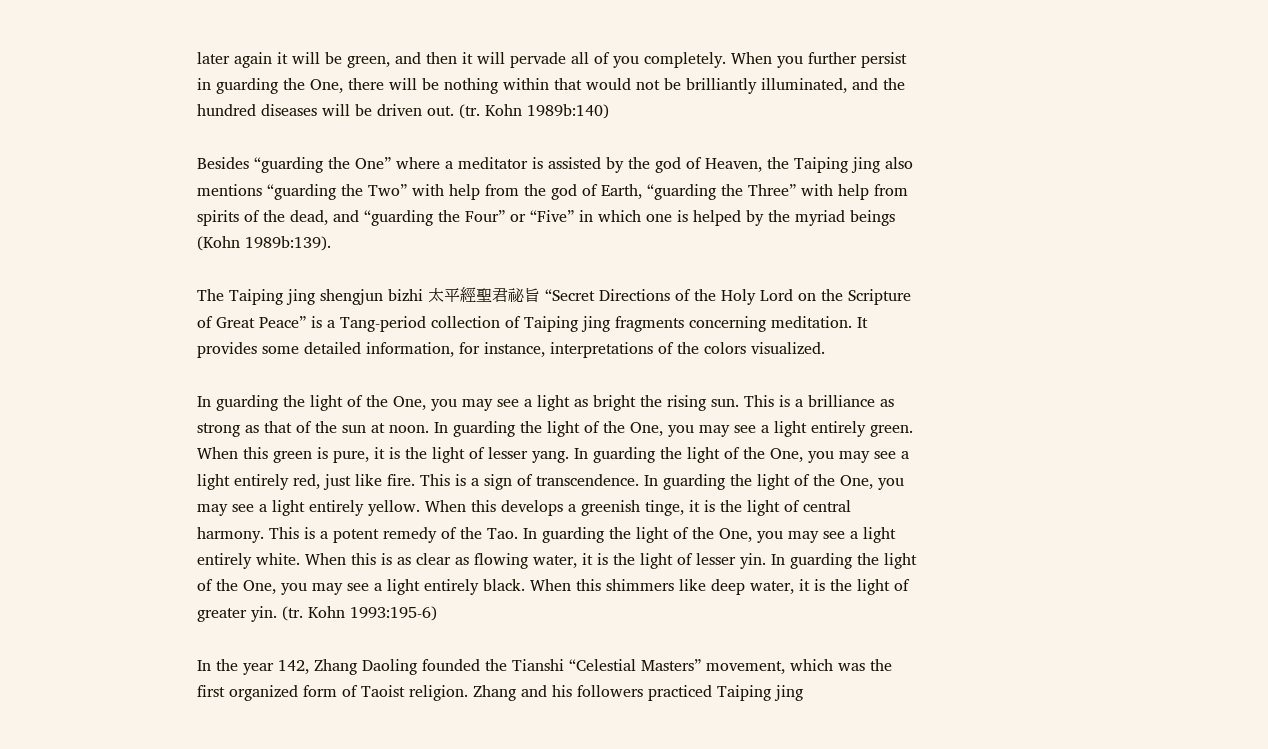later again it will be green, and then it will pervade all of you completely. When you further persist in guarding the One, there will be nothing within that would not be brilliantly illuminated, and the hundred diseases will be driven out. (tr. Kohn 1989b:140)

Besides “guarding the One” where a meditator is assisted by the god of Heaven, the Taiping jing also mentions “guarding the Two” with help from the god of Earth, “guarding the Three” with help from spirits of the dead, and “guarding the Four” or “Five” in which one is helped by the myriad beings (Kohn 1989b:139).

The Taiping jing shengjun bizhi 太平經聖君祕旨 “Secret Directions of the Holy Lord on the Scripture of Great Peace” is a Tang-period collection of Taiping jing fragments concerning meditation. It provides some detailed information, for instance, interpretations of the colors visualized.

In guarding the light of the One, you may see a light as bright the rising sun. This is a brilliance as strong as that of the sun at noon. In guarding the light of the One, you may see a light entirely green. When this green is pure, it is the light of lesser yang. In guarding the light of the One, you may see a light entirely red, just like fire. This is a sign of transcendence. In guarding the light of the One, you may see a light entirely yellow. When this develops a greenish tinge, it is the light of central harmony. This is a potent remedy of the Tao. In guarding the light of the One, you may see a light entirely white. When this is as clear as flowing water, it is the light of lesser yin. In guarding the light of the One, you may see a light entirely black. When this shimmers like deep water, it is the light of greater yin. (tr. Kohn 1993:195-6)

In the year 142, Zhang Daoling founded the Tianshi “Celestial Masters” movement, which was the first organized form of Taoist religion. Zhang and his followers practiced Taiping jing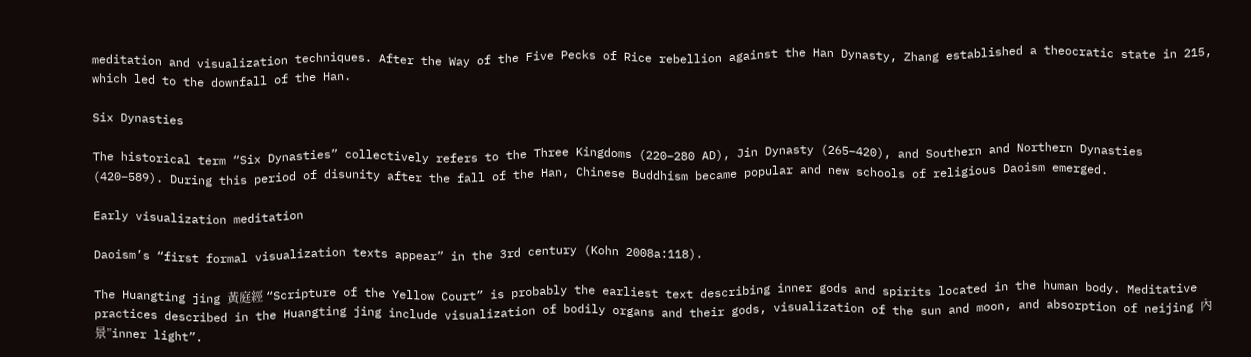meditation and visualization techniques. After the Way of the Five Pecks of Rice rebellion against the Han Dynasty, Zhang established a theocratic state in 215, which led to the downfall of the Han.

Six Dynasties

The historical term “Six Dynasties” collectively refers to the Three Kingdoms (220–280 AD), Jin Dynasty (265–420), and Southern and Northern Dynasties (420–589). During this period of disunity after the fall of the Han, Chinese Buddhism became popular and new schools of religious Daoism emerged.

Early visualization meditation

Daoism’s “first formal visualization texts appear” in the 3rd century (Kohn 2008a:118).

The Huangting jing 黃庭經 “Scripture of the Yellow Court” is probably the earliest text describing inner gods and spirits located in the human body. Meditative practices described in the Huangting jing include visualization of bodily organs and their gods, visualization of the sun and moon, and absorption of neijing 內景”inner light”.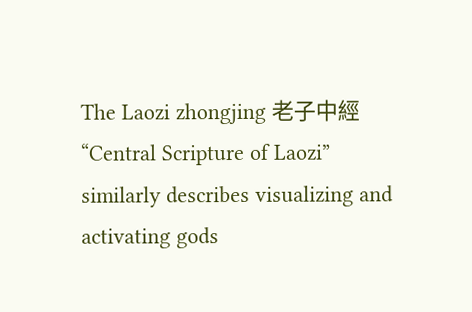The Laozi zhongjing 老子中經 “Central Scripture of Laozi” similarly describes visualizing and activating gods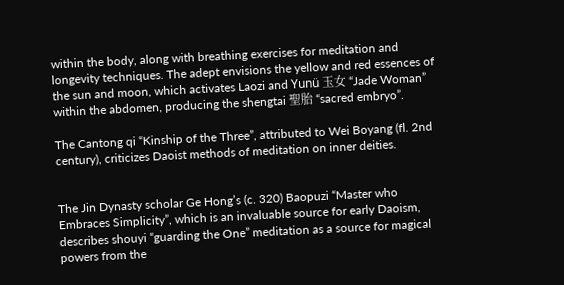within the body, along with breathing exercises for meditation and longevity techniques. The adept envisions the yellow and red essences of the sun and moon, which activates Laozi and Yunü 玉女 “Jade Woman” within the abdomen, producing the shengtai 聖胎 “sacred embryo”.

The Cantong qi “Kinship of the Three”, attributed to Wei Boyang (fl. 2nd century), criticizes Daoist methods of meditation on inner deities.


The Jin Dynasty scholar Ge Hong’s (c. 320) Baopuzi “Master who Embraces Simplicity”, which is an invaluable source for early Daoism, describes shouyi “guarding the One” meditation as a source for magical powers from the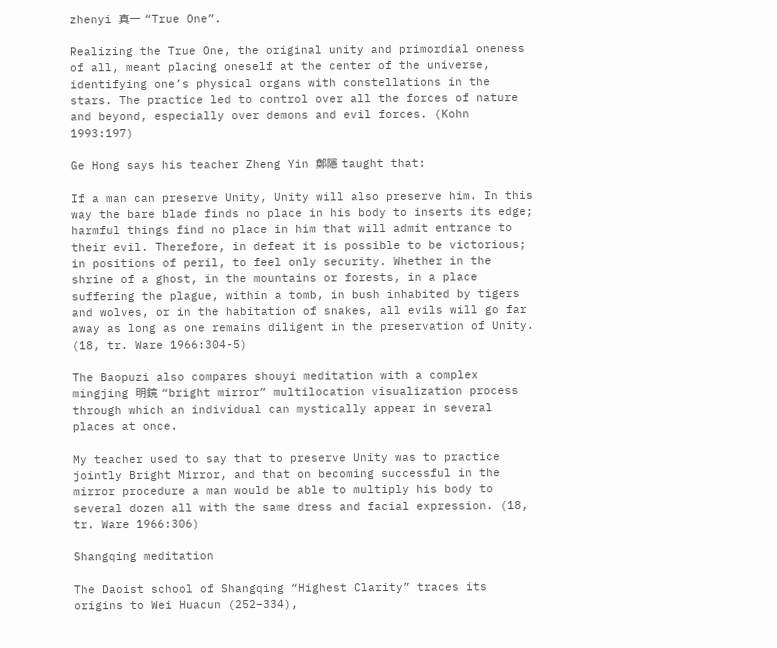zhenyi 真一 “True One”.

Realizing the True One, the original unity and primordial oneness of all, meant placing oneself at the center of the universe, identifying one’s physical organs with constellations in the stars. The practice led to control over all the forces of nature and beyond, especially over demons and evil forces. (Kohn 1993:197)

Ge Hong says his teacher Zheng Yin 鄭隱 taught that:

If a man can preserve Unity, Unity will also preserve him. In this way the bare blade finds no place in his body to inserts its edge; harmful things find no place in him that will admit entrance to their evil. Therefore, in defeat it is possible to be victorious; in positions of peril, to feel only security. Whether in the shrine of a ghost, in the mountains or forests, in a place suffering the plague, within a tomb, in bush inhabited by tigers and wolves, or in the habitation of snakes, all evils will go far away as long as one remains diligent in the preservation of Unity. (18, tr. Ware 1966:304-5)

The Baopuzi also compares shouyi meditation with a complex mingjing 明鏡 “bright mirror” multilocation visualization process through which an individual can mystically appear in several places at once.

My teacher used to say that to preserve Unity was to practice jointly Bright Mirror, and that on becoming successful in the mirror procedure a man would be able to multiply his body to several dozen all with the same dress and facial expression. (18, tr. Ware 1966:306)

Shangqing meditation

The Daoist school of Shangqing “Highest Clarity” traces its origins to Wei Huacun (252–334),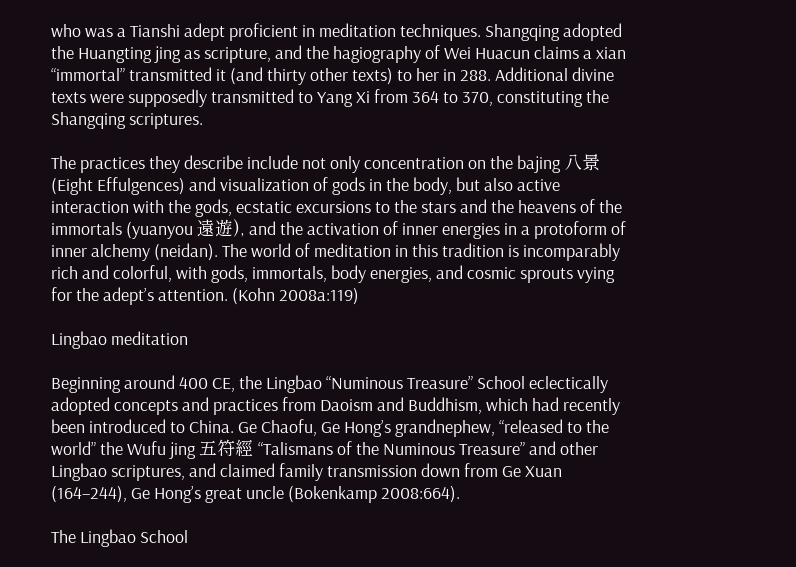who was a Tianshi adept proficient in meditation techniques. Shangqing adopted the Huangting jing as scripture, and the hagiography of Wei Huacun claims a xian “immortal” transmitted it (and thirty other texts) to her in 288. Additional divine texts were supposedly transmitted to Yang Xi from 364 to 370, constituting the Shangqing scriptures.

The practices they describe include not only concentration on the bajing 八景 (Eight Effulgences) and visualization of gods in the body, but also active interaction with the gods, ecstatic excursions to the stars and the heavens of the immortals (yuanyou 遠遊), and the activation of inner energies in a protoform of inner alchemy (neidan). The world of meditation in this tradition is incomparably rich and colorful, with gods, immortals, body energies, and cosmic sprouts vying for the adept’s attention. (Kohn 2008a:119)

Lingbao meditation

Beginning around 400 CE, the Lingbao “Numinous Treasure” School eclectically adopted concepts and practices from Daoism and Buddhism, which had recently been introduced to China. Ge Chaofu, Ge Hong’s grandnephew, “released to the world” the Wufu jing 五符經 “Talismans of the Numinous Treasure” and other Lingbao scriptures, and claimed family transmission down from Ge Xuan (164–244), Ge Hong’s great uncle (Bokenkamp 2008:664).

The Lingbao School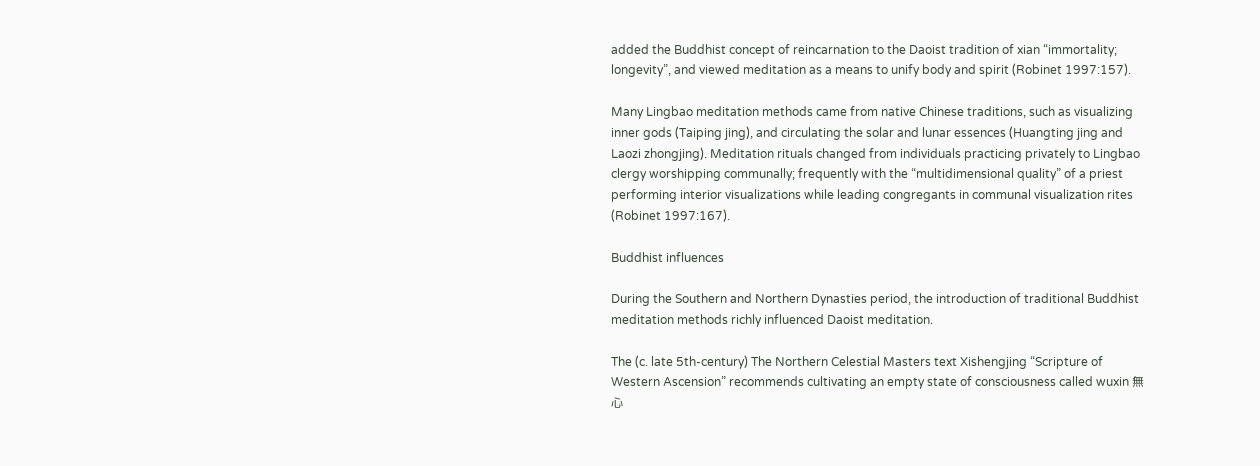added the Buddhist concept of reincarnation to the Daoist tradition of xian “immortality; longevity”, and viewed meditation as a means to unify body and spirit (Robinet 1997:157).

Many Lingbao meditation methods came from native Chinese traditions, such as visualizing inner gods (Taiping jing), and circulating the solar and lunar essences (Huangting jing and Laozi zhongjing). Meditation rituals changed from individuals practicing privately to Lingbao clergy worshipping communally; frequently with the “multidimensional quality” of a priest performing interior visualizations while leading congregants in communal visualization rites (Robinet 1997:167).

Buddhist influences

During the Southern and Northern Dynasties period, the introduction of traditional Buddhist meditation methods richly influenced Daoist meditation.

The (c. late 5th-century) The Northern Celestial Masters text Xishengjing “Scripture of Western Ascension” recommends cultivating an empty state of consciousness called wuxin 無心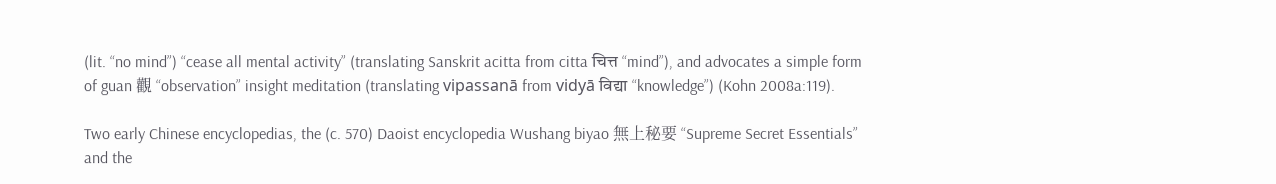(lit. “no mind”) “cease all mental activity” (translating Sanskrit acitta from citta चित्त “mind”), and advocates a simple form of guan 觀 “observation” insight meditation (translating vipassanā from vidyā विद्या “knowledge”) (Kohn 2008a:119).

Two early Chinese encyclopedias, the (c. 570) Daoist encyclopedia Wushang biyao 無上秘要 “Supreme Secret Essentials” and the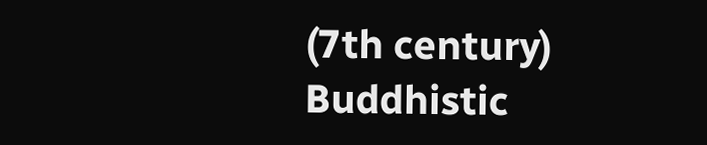(7th century) Buddhistic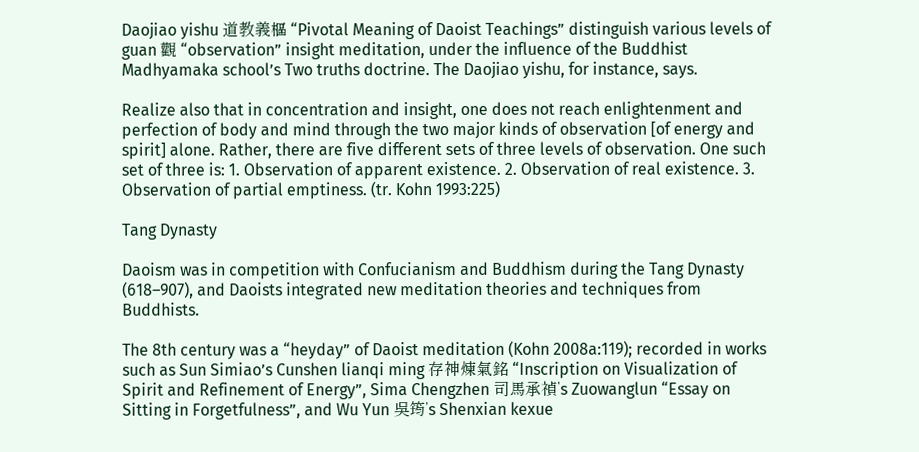Daojiao yishu 道教義樞 “Pivotal Meaning of Daoist Teachings” distinguish various levels of guan 觀 “observation” insight meditation, under the influence of the Buddhist Madhyamaka school’s Two truths doctrine. The Daojiao yishu, for instance, says.

Realize also that in concentration and insight, one does not reach enlightenment and perfection of body and mind through the two major kinds of observation [of energy and spirit] alone. Rather, there are five different sets of three levels of observation. One such set of three is: 1. Observation of apparent existence. 2. Observation of real existence. 3. Observation of partial emptiness. (tr. Kohn 1993:225)

Tang Dynasty

Daoism was in competition with Confucianism and Buddhism during the Tang Dynasty (618–907), and Daoists integrated new meditation theories and techniques from Buddhists.

The 8th century was a “heyday” of Daoist meditation (Kohn 2008a:119); recorded in works such as Sun Simiao’s Cunshen lianqi ming 存神煉氣銘 “Inscription on Visualization of Spirit and Refinement of Energy”, Sima Chengzhen 司馬承禎’s Zuowanglun “Essay on Sitting in Forgetfulness”, and Wu Yun 吳筠’s Shenxian kexue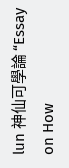lun 神仙可學論 “Essay on How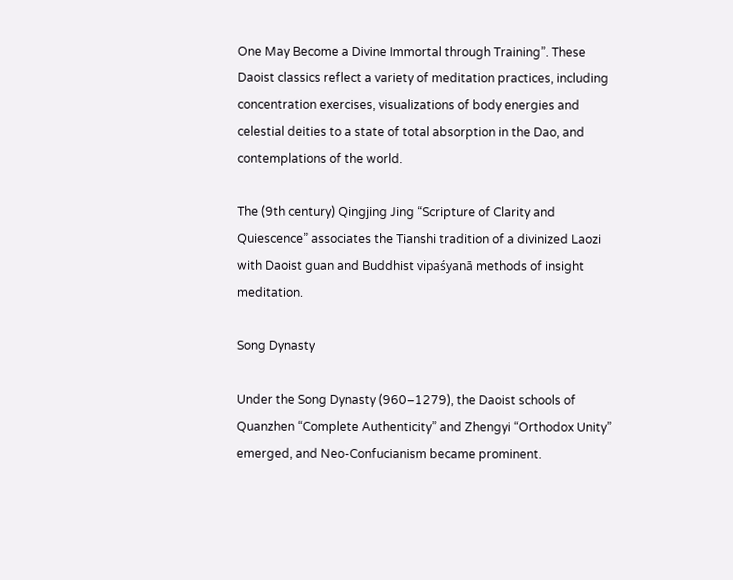One May Become a Divine Immortal through Training”. These Daoist classics reflect a variety of meditation practices, including concentration exercises, visualizations of body energies and celestial deities to a state of total absorption in the Dao, and contemplations of the world.

The (9th century) Qingjing Jing “Scripture of Clarity and Quiescence” associates the Tianshi tradition of a divinized Laozi with Daoist guan and Buddhist vipaśyanā methods of insight meditation.

Song Dynasty

Under the Song Dynasty (960–1279), the Daoist schools of Quanzhen “Complete Authenticity” and Zhengyi “Orthodox Unity” emerged, and Neo-Confucianism became prominent.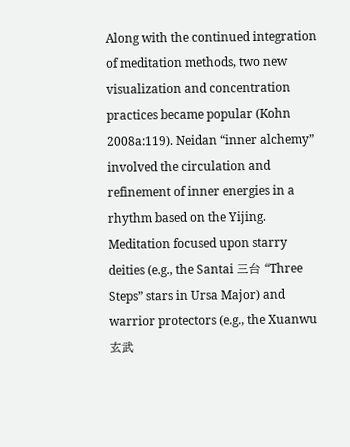Along with the continued integration of meditation methods, two new visualization and concentration practices became popular (Kohn 2008a:119). Neidan “inner alchemy” involved the circulation and refinement of inner energies in a rhythm based on the Yijing. Meditation focused upon starry deities (e.g., the Santai 三台 “Three Steps” stars in Ursa Major) and warrior protectors (e.g., the Xuanwu 玄武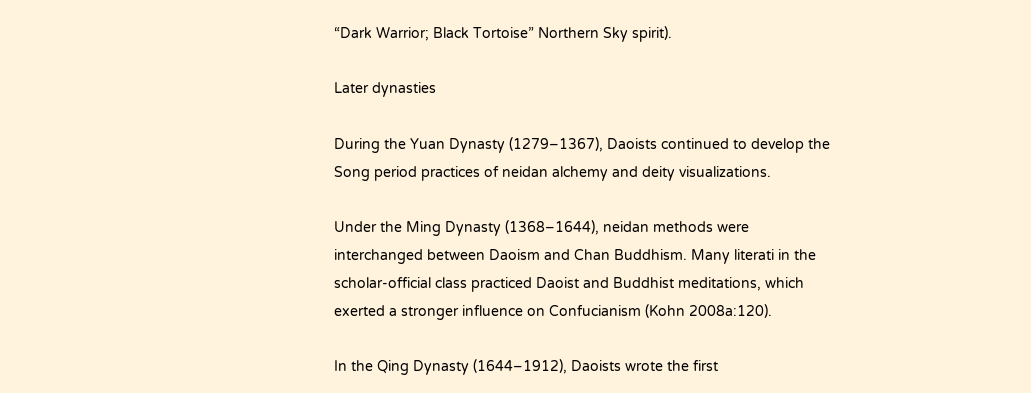“Dark Warrior; Black Tortoise” Northern Sky spirit).

Later dynasties

During the Yuan Dynasty (1279–1367), Daoists continued to develop the Song period practices of neidan alchemy and deity visualizations.

Under the Ming Dynasty (1368–1644), neidan methods were interchanged between Daoism and Chan Buddhism. Many literati in the scholar-official class practiced Daoist and Buddhist meditations, which exerted a stronger influence on Confucianism (Kohn 2008a:120).

In the Qing Dynasty (1644–1912), Daoists wrote the first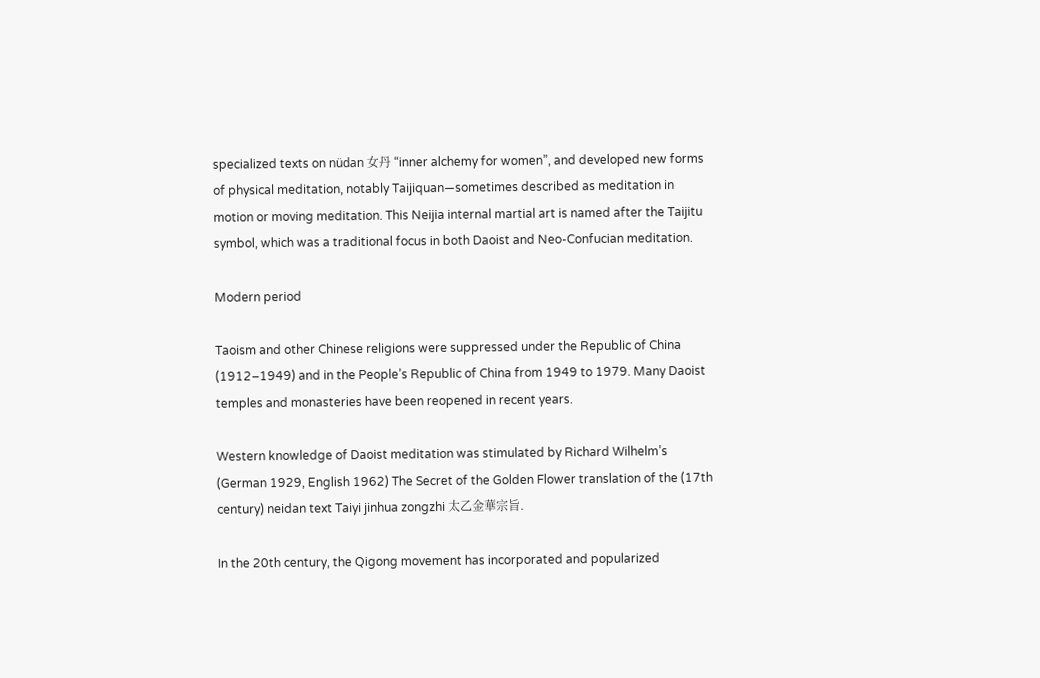specialized texts on nüdan 女丹 “inner alchemy for women”, and developed new forms of physical meditation, notably Taijiquan—sometimes described as meditation in motion or moving meditation. This Neijia internal martial art is named after the Taijitu symbol, which was a traditional focus in both Daoist and Neo-Confucian meditation.

Modern period

Taoism and other Chinese religions were suppressed under the Republic of China (1912–1949) and in the People’s Republic of China from 1949 to 1979. Many Daoist temples and monasteries have been reopened in recent years.

Western knowledge of Daoist meditation was stimulated by Richard Wilhelm’s (German 1929, English 1962) The Secret of the Golden Flower translation of the (17th century) neidan text Taiyi jinhua zongzhi 太乙金華宗旨.

In the 20th century, the Qigong movement has incorporated and popularized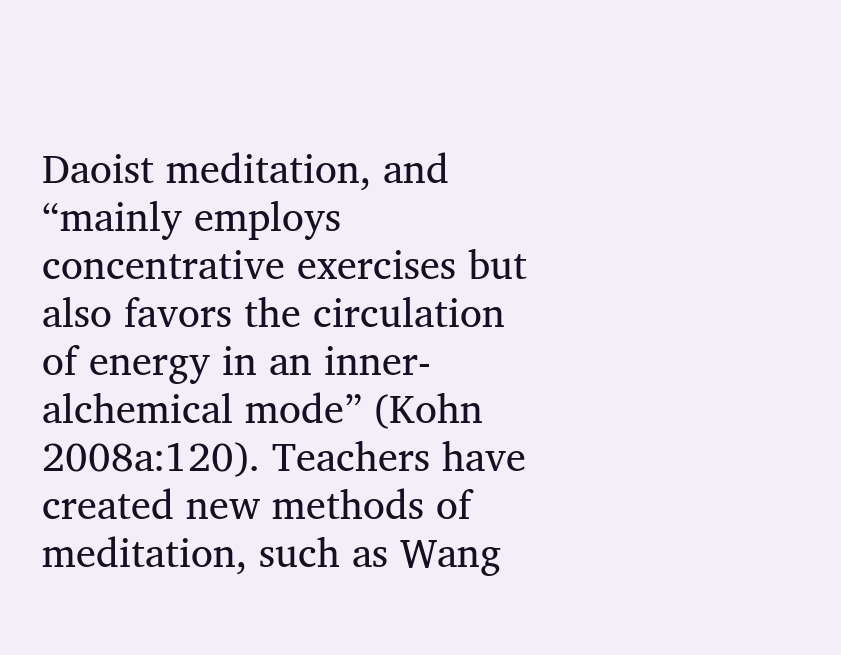Daoist meditation, and “mainly employs concentrative exercises but also favors the circulation of energy in an inner-alchemical mode” (Kohn 2008a:120). Teachers have created new methods of meditation, such as Wang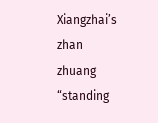Xiangzhai’s zhan zhuang “standing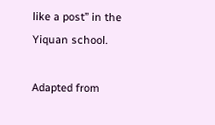like a post” in the Yiquan school.

Adapted from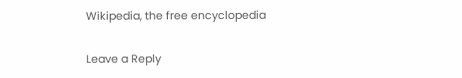Wikipedia, the free encyclopedia

Leave a Reply